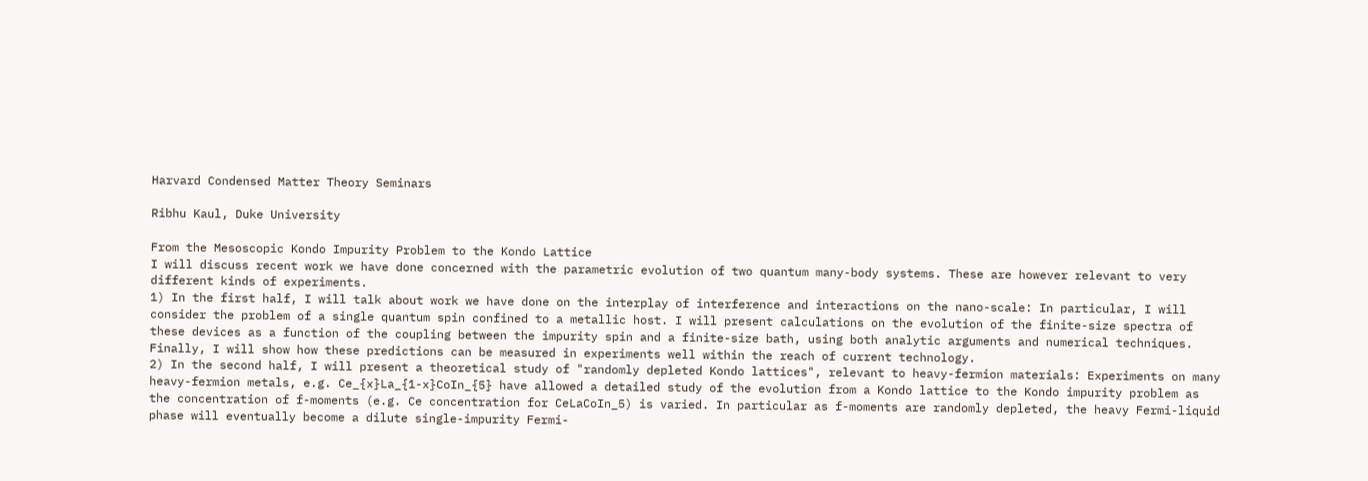Harvard Condensed Matter Theory Seminars

Ribhu Kaul, Duke University

From the Mesoscopic Kondo Impurity Problem to the Kondo Lattice
I will discuss recent work we have done concerned with the parametric evolution of two quantum many-body systems. These are however relevant to very different kinds of experiments.
1) In the first half, I will talk about work we have done on the interplay of interference and interactions on the nano-scale: In particular, I will consider the problem of a single quantum spin confined to a metallic host. I will present calculations on the evolution of the finite-size spectra of these devices as a function of the coupling between the impurity spin and a finite-size bath, using both analytic arguments and numerical techniques. Finally, I will show how these predictions can be measured in experiments well within the reach of current technology.
2) In the second half, I will present a theoretical study of "randomly depleted Kondo lattices", relevant to heavy-fermion materials: Experiments on many heavy-fermion metals, e.g. Ce_{x}La_{1-x}CoIn_{5} have allowed a detailed study of the evolution from a Kondo lattice to the Kondo impurity problem as the concentration of f-moments (e.g. Ce concentration for CeLaCoIn_5) is varied. In particular as f-moments are randomly depleted, the heavy Fermi-liquid phase will eventually become a dilute single-impurity Fermi-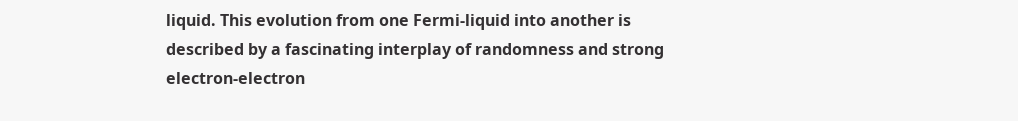liquid. This evolution from one Fermi-liquid into another is described by a fascinating interplay of randomness and strong electron-electron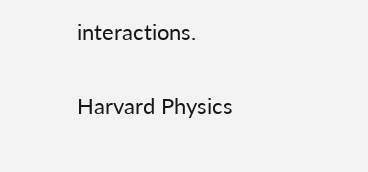interactions.

Harvard Physics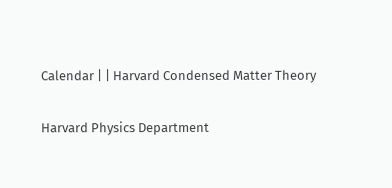Calendar | | Harvard Condensed Matter Theory

Harvard Physics Department